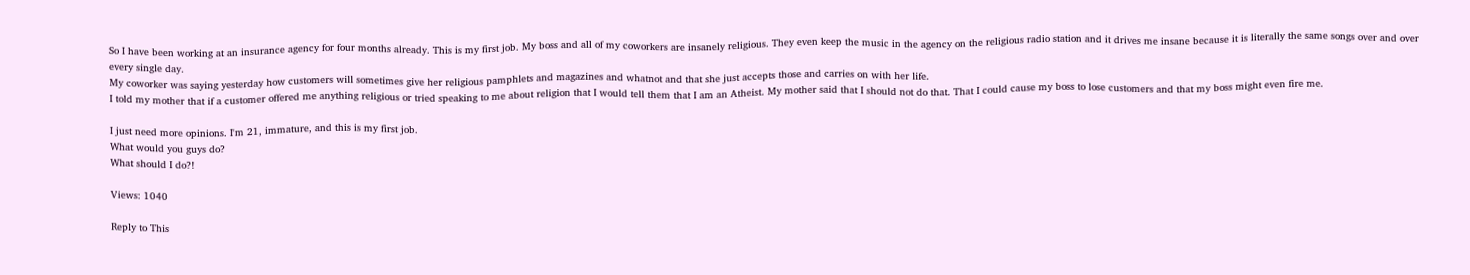So I have been working at an insurance agency for four months already. This is my first job. My boss and all of my coworkers are insanely religious. They even keep the music in the agency on the religious radio station and it drives me insane because it is literally the same songs over and over every single day.
My coworker was saying yesterday how customers will sometimes give her religious pamphlets and magazines and whatnot and that she just accepts those and carries on with her life.
I told my mother that if a customer offered me anything religious or tried speaking to me about religion that I would tell them that I am an Atheist. My mother said that I should not do that. That I could cause my boss to lose customers and that my boss might even fire me.

I just need more opinions. I'm 21, immature, and this is my first job.
What would you guys do?
What should I do?!

Views: 1040

Reply to This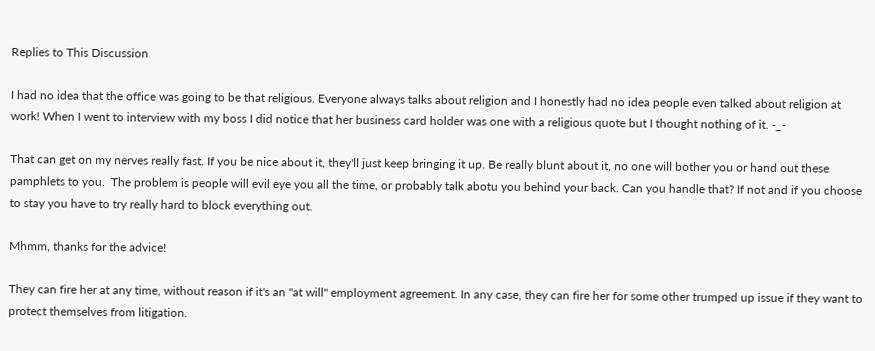Replies to This Discussion

I had no idea that the office was going to be that religious. Everyone always talks about religion and I honestly had no idea people even talked about religion at work! When I went to interview with my boss I did notice that her business card holder was one with a religious quote but I thought nothing of it. -_-

That can get on my nerves really fast. If you be nice about it, they'll just keep bringing it up. Be really blunt about it, no one will bother you or hand out these pamphlets to you.  The problem is people will evil eye you all the time, or probably talk abotu you behind your back. Can you handle that? If not and if you choose to stay you have to try really hard to block everything out.

Mhmm, thanks for the advice!

They can fire her at any time, without reason if it's an "at will" employment agreement. In any case, they can fire her for some other trumped up issue if they want to protect themselves from litigation.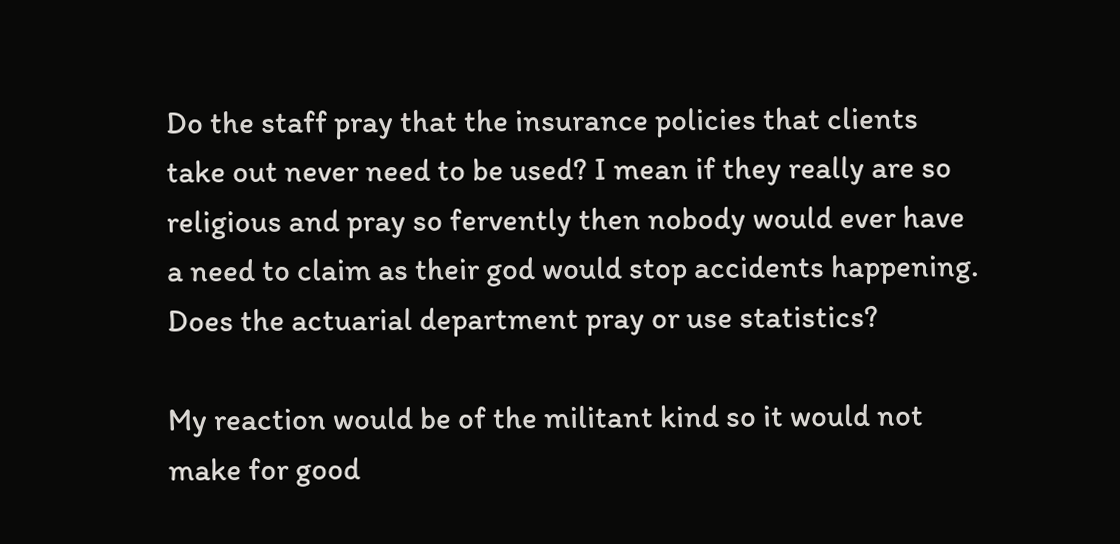Do the staff pray that the insurance policies that clients take out never need to be used? I mean if they really are so religious and pray so fervently then nobody would ever have a need to claim as their god would stop accidents happening. Does the actuarial department pray or use statistics?

My reaction would be of the militant kind so it would not make for good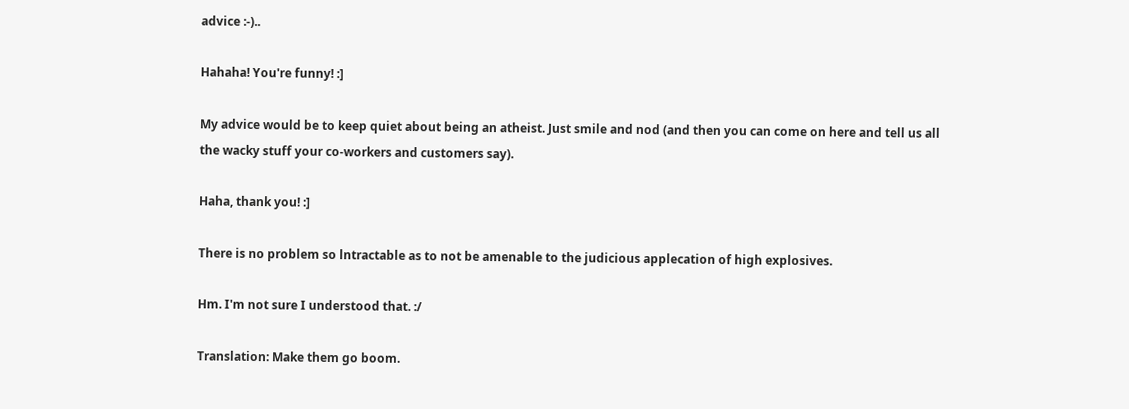advice :-)..

Hahaha! You're funny! :]

My advice would be to keep quiet about being an atheist. Just smile and nod (and then you can come on here and tell us all the wacky stuff your co-workers and customers say).

Haha, thank you! :]

There is no problem so lntractable as to not be amenable to the judicious applecation of high explosives.

Hm. I'm not sure I understood that. :/

Translation: Make them go boom.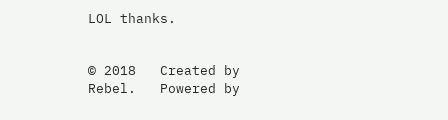LOL thanks.


© 2018   Created by Rebel.   Powered by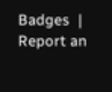Badges  |  Report an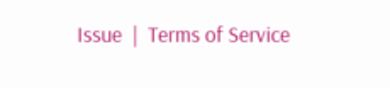Issue  |  Terms of Service